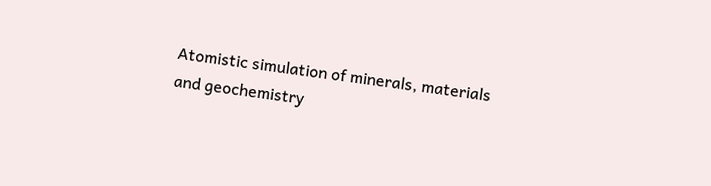Atomistic simulation of minerals, materials and geochemistry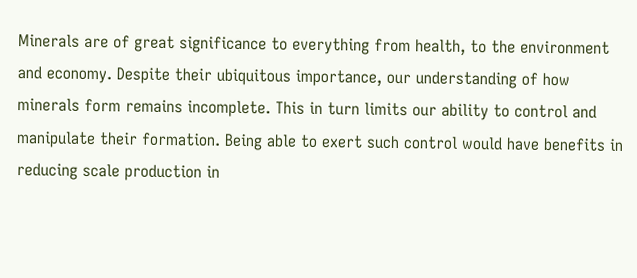Minerals are of great significance to everything from health, to the environment and economy. Despite their ubiquitous importance, our understanding of how minerals form remains incomplete. This in turn limits our ability to control and manipulate their formation. Being able to exert such control would have benefits in reducing scale production in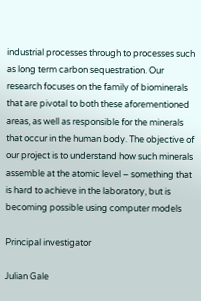industrial processes through to processes such as long term carbon sequestration. Our research focuses on the family of biominerals that are pivotal to both these aforementioned areas, as well as responsible for the minerals that occur in the human body. The objective of our project is to understand how such minerals assemble at the atomic level – something that is hard to achieve in the laboratory, but is becoming possible using computer models

Principal investigator

Julian Gale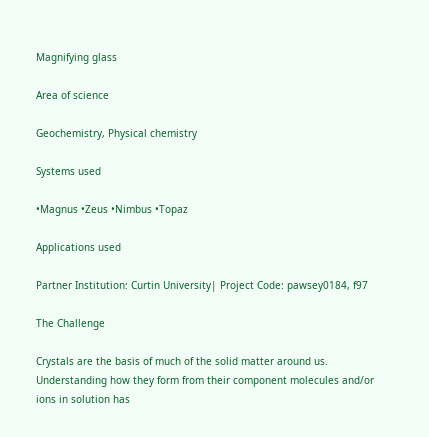Magnifying glass

Area of science

Geochemistry, Physical chemistry

Systems used

•Magnus •Zeus •Nimbus •Topaz

Applications used

Partner Institution: Curtin University| Project Code: pawsey0184, f97

The Challenge

Crystals are the basis of much of the solid matter around us. Understanding how they form from their component molecules and/or ions in solution has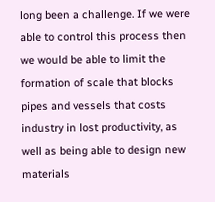long been a challenge. If we were able to control this process then we would be able to limit the formation of scale that blocks pipes and vessels that costs industry in lost productivity, as well as being able to design new materials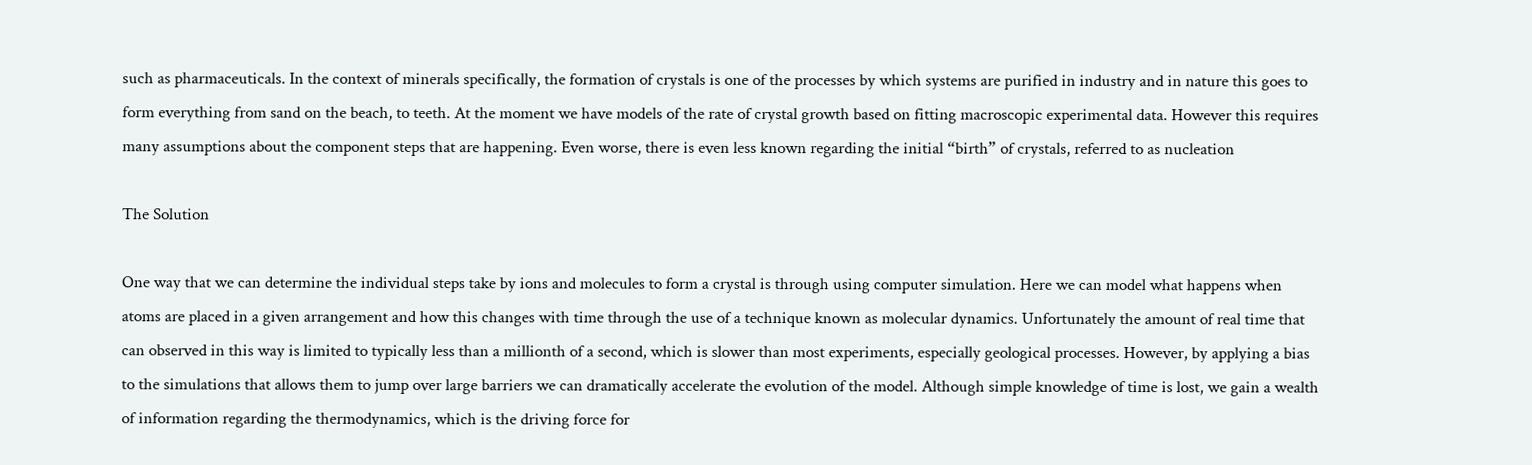such as pharmaceuticals. In the context of minerals specifically, the formation of crystals is one of the processes by which systems are purified in industry and in nature this goes to form everything from sand on the beach, to teeth. At the moment we have models of the rate of crystal growth based on fitting macroscopic experimental data. However this requires many assumptions about the component steps that are happening. Even worse, there is even less known regarding the initial “birth” of crystals, referred to as nucleation

The Solution

One way that we can determine the individual steps take by ions and molecules to form a crystal is through using computer simulation. Here we can model what happens when atoms are placed in a given arrangement and how this changes with time through the use of a technique known as molecular dynamics. Unfortunately the amount of real time that can observed in this way is limited to typically less than a millionth of a second, which is slower than most experiments, especially geological processes. However, by applying a bias to the simulations that allows them to jump over large barriers we can dramatically accelerate the evolution of the model. Although simple knowledge of time is lost, we gain a wealth of information regarding the thermodynamics, which is the driving force for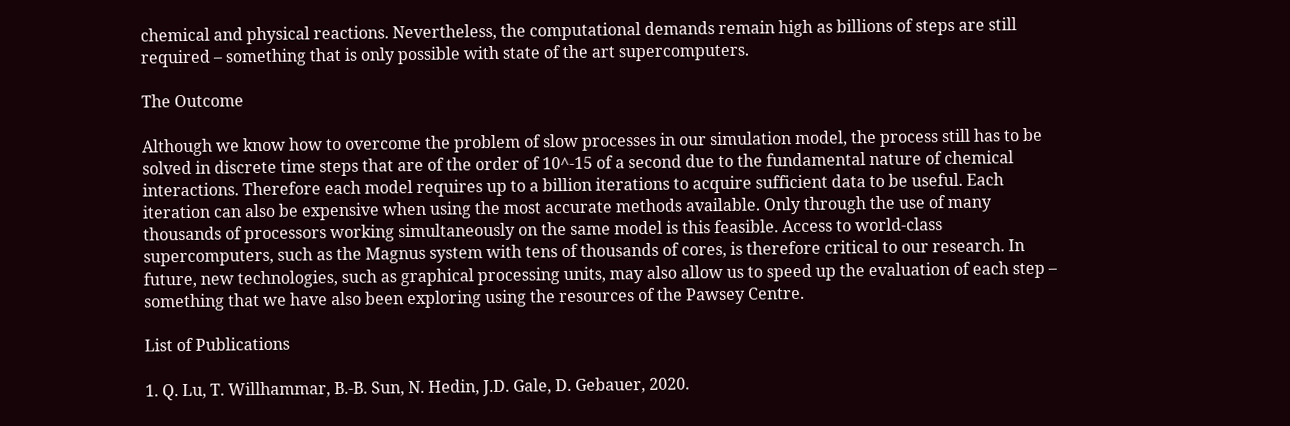chemical and physical reactions. Nevertheless, the computational demands remain high as billions of steps are still required – something that is only possible with state of the art supercomputers.

The Outcome

Although we know how to overcome the problem of slow processes in our simulation model, the process still has to be solved in discrete time steps that are of the order of 10^-15 of a second due to the fundamental nature of chemical interactions. Therefore each model requires up to a billion iterations to acquire sufficient data to be useful. Each iteration can also be expensive when using the most accurate methods available. Only through the use of many thousands of processors working simultaneously on the same model is this feasible. Access to world-class supercomputers, such as the Magnus system with tens of thousands of cores, is therefore critical to our research. In future, new technologies, such as graphical processing units, may also allow us to speed up the evaluation of each step – something that we have also been exploring using the resources of the Pawsey Centre.

List of Publications

1. Q. Lu, T. Willhammar, B.-B. Sun, N. Hedin, J.D. Gale, D. Gebauer, 2020.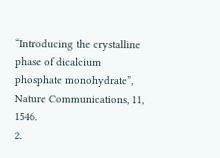“Introducing the crystalline phase of dicalcium phosphate monohydrate”, Nature Communications, 11, 1546.
2.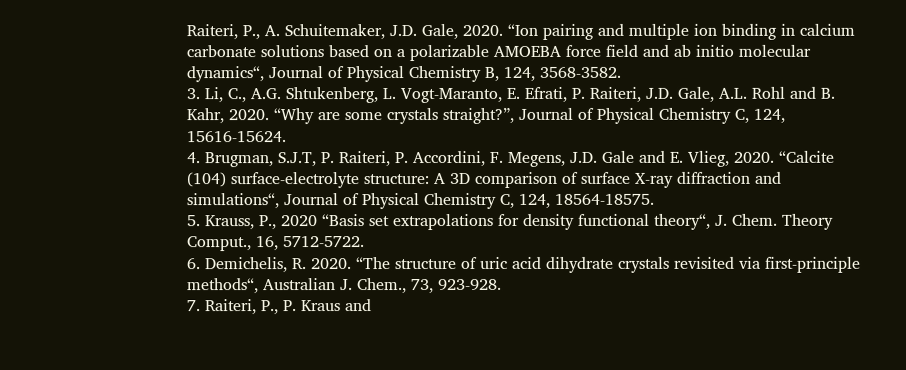Raiteri, P., A. Schuitemaker, J.D. Gale, 2020. “Ion pairing and multiple ion binding in calcium carbonate solutions based on a polarizable AMOEBA force field and ab initio molecular dynamics“, Journal of Physical Chemistry B, 124, 3568-3582.
3. Li, C., A.G. Shtukenberg, L. Vogt-Maranto, E. Efrati, P. Raiteri, J.D. Gale, A.L. Rohl and B. Kahr, 2020. “Why are some crystals straight?”, Journal of Physical Chemistry C, 124, 15616-15624.
4. Brugman, S.J.T, P. Raiteri, P. Accordini, F. Megens, J.D. Gale and E. Vlieg, 2020. “Calcite (104) surface-electrolyte structure: A 3D comparison of surface X-ray diffraction and simulations“, Journal of Physical Chemistry C, 124, 18564-18575.
5. Krauss, P., 2020 “Basis set extrapolations for density functional theory“, J. Chem. Theory Comput., 16, 5712-5722.
6. Demichelis, R. 2020. “The structure of uric acid dihydrate crystals revisited via first-principle methods“, Australian J. Chem., 73, 923-928.
7. Raiteri, P., P. Kraus and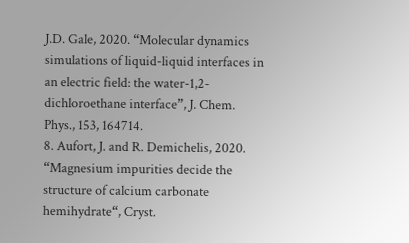J.D. Gale, 2020. “Molecular dynamics simulations of liquid-liquid interfaces in an electric field: the water-1,2-dichloroethane interface”, J. Chem. Phys., 153, 164714.
8. Aufort, J. and R. Demichelis, 2020. “Magnesium impurities decide the structure of calcium carbonate hemihydrate“, Cryst.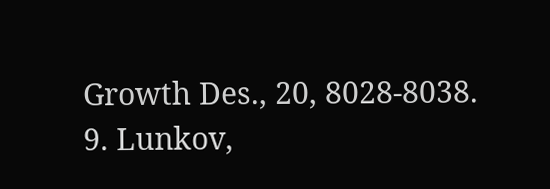Growth Des., 20, 8028-8038.
9. Lunkov,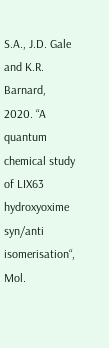S.A., J.D. Gale and K.R. Barnard, 2020. “A quantum chemical study of LIX63 hydroxyoxime syn/anti isomerisation“, Mol.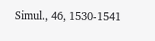Simul., 46, 1530-1541